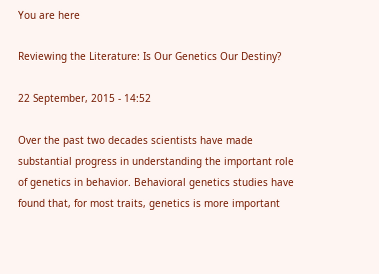You are here

Reviewing the Literature: Is Our Genetics Our Destiny?

22 September, 2015 - 14:52

Over the past two decades scientists have made substantial progress in understanding the important role of genetics in behavior. Behavioral genetics studies have found that, for most traits, genetics is more important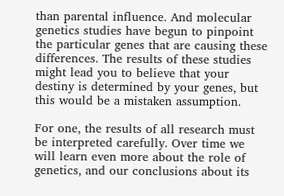than parental influence. And molecular genetics studies have begun to pinpoint the particular genes that are causing these differences. The results of these studies might lead you to believe that your destiny is determined by your genes, but this would be a mistaken assumption.

For one, the results of all research must be interpreted carefully. Over time we will learn even more about the role of genetics, and our conclusions about its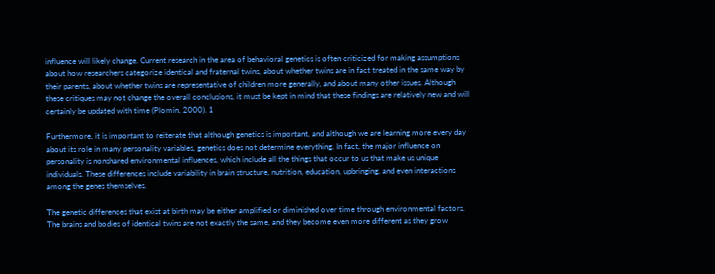influence will likely change. Current research in the area of behavioral genetics is often criticized for making assumptions about how researchers categorize identical and fraternal twins, about whether twins are in fact treated in the same way by their parents, about whether twins are representative of children more generally, and about many other issues. Although these critiques may not change the overall conclusions, it must be kept in mind that these findings are relatively new and will certainly be updated with time (Plomin, 2000). 1

Furthermore, it is important to reiterate that although genetics is important, and although we are learning more every day about its role in many personality variables, genetics does not determine everything. In fact, the major influence on personality is nonshared environmental influences, which include all the things that occur to us that make us unique individuals. These differences include variability in brain structure, nutrition, education, upbringing, and even interactions among the genes themselves.

The genetic differences that exist at birth may be either amplified or diminished over time through environmental factors. The brains and bodies of identical twins are not exactly the same, and they become even more different as they grow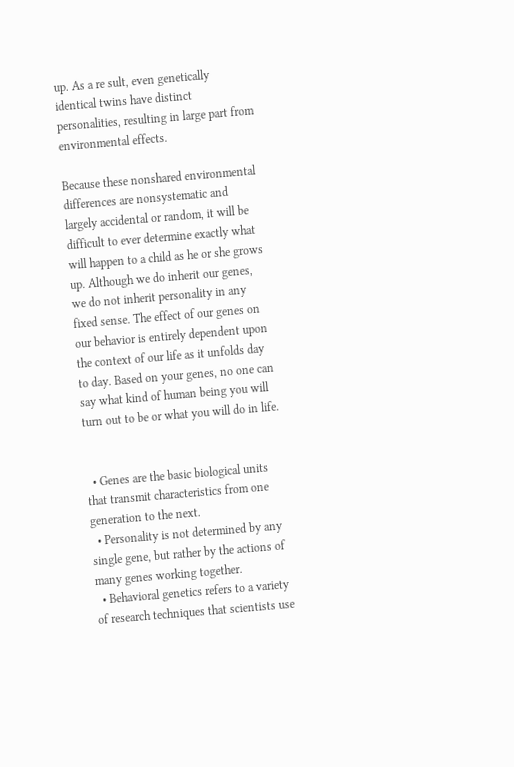up. As a re sult, even genetically identical twins have distinct personalities, resulting in large part from environmental effects.

Because these nonshared environmental differences are nonsystematic and largely accidental or random, it will be difficult to ever determine exactly what will happen to a child as he or she grows up. Although we do inherit our genes, we do not inherit personality in any fixed sense. The effect of our genes on our behavior is entirely dependent upon the context of our life as it unfolds day to day. Based on your genes, no one can say what kind of human being you will turn out to be or what you will do in life.


  • Genes are the basic biological units that transmit characteristics from one generation to the next.
  • Personality is not determined by any single gene, but rather by the actions of many genes working together.
  • Behavioral genetics refers to a variety of research techniques that scientists use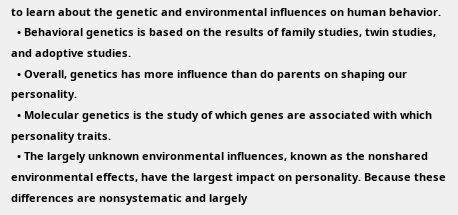to learn about the genetic and environmental influences on human behavior.
  • Behavioral genetics is based on the results of family studies, twin studies, and adoptive studies.
  • Overall, genetics has more influence than do parents on shaping our personality.
  • Molecular genetics is the study of which genes are associated with which personality traits.
  • The largely unknown environmental influences, known as the nonshared environmental effects, have the largest impact on personality. Because these differences are nonsystematic and largely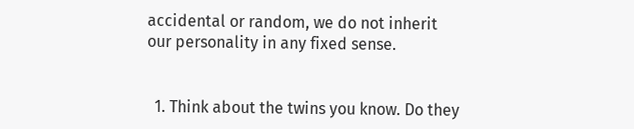accidental or random, we do not inherit our personality in any fixed sense.


  1. Think about the twins you know. Do they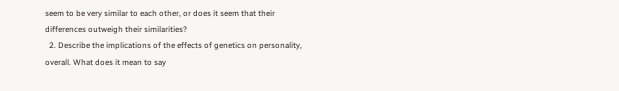seem to be very similar to each other, or does it seem that their differences outweigh their similarities?
  2. Describe the implications of the effects of genetics on personality, overall. What does it mean to say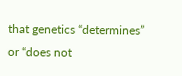that genetics “determines” or “does not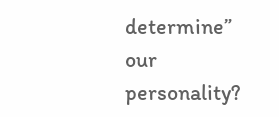determine” our personality?